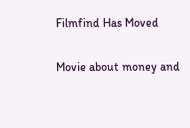Filmfind Has Moved

Movie about money and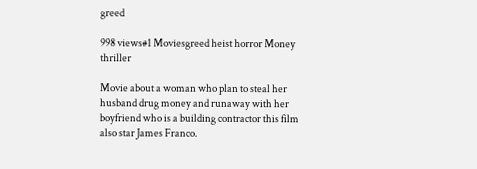greed

998 views#1 Moviesgreed heist horror Money thriller

Movie about a woman who plan to steal her husband drug money and runaway with her boyfriend who is a building contractor this film also star James Franco.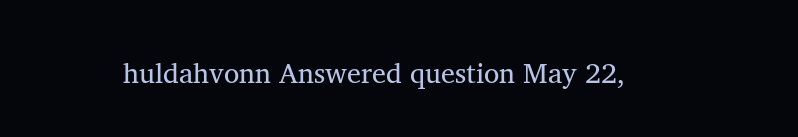huldahvonn Answered question May 22,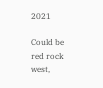2021

Could be red rock west,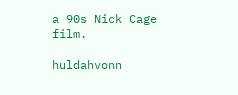a 90s Nick Cage film.

huldahvonn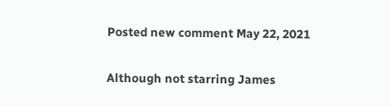Posted new comment May 22, 2021

Although not starring James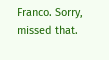Franco. Sorry, missed that.